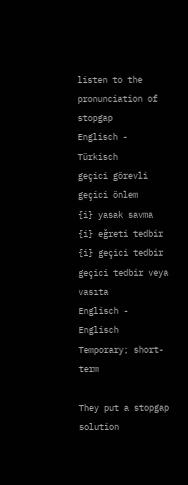listen to the pronunciation of stopgap
Englisch - Türkisch
geçici görevli
geçici önlem
{i} yasak savma
{i} eğreti tedbir
{i} geçici tedbir
geçici tedbir veya vasıta
Englisch - Englisch
Temporary; short-term

They put a stopgap solution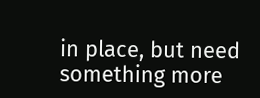in place, but need something more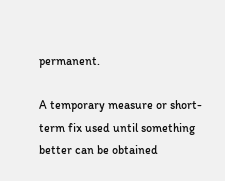permanent.

A temporary measure or short-term fix used until something better can be obtained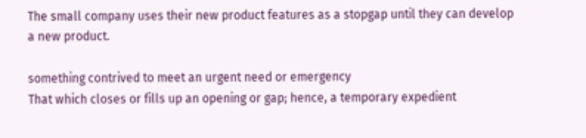The small company uses their new product features as a stopgap until they can develop a new product.

something contrived to meet an urgent need or emergency
That which closes or fills up an opening or gap; hence, a temporary expedient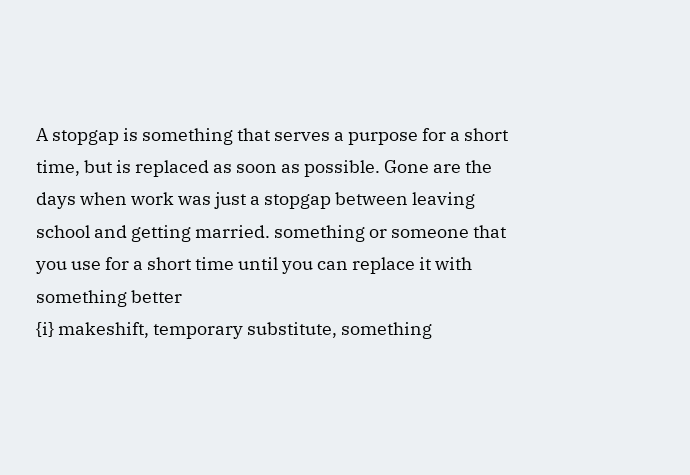A stopgap is something that serves a purpose for a short time, but is replaced as soon as possible. Gone are the days when work was just a stopgap between leaving school and getting married. something or someone that you use for a short time until you can replace it with something better
{i} makeshift, temporary substitute, something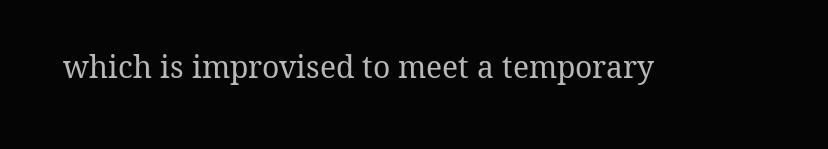which is improvised to meet a temporary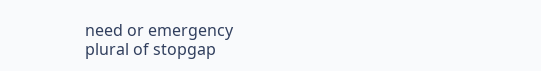need or emergency
plural of stopgap